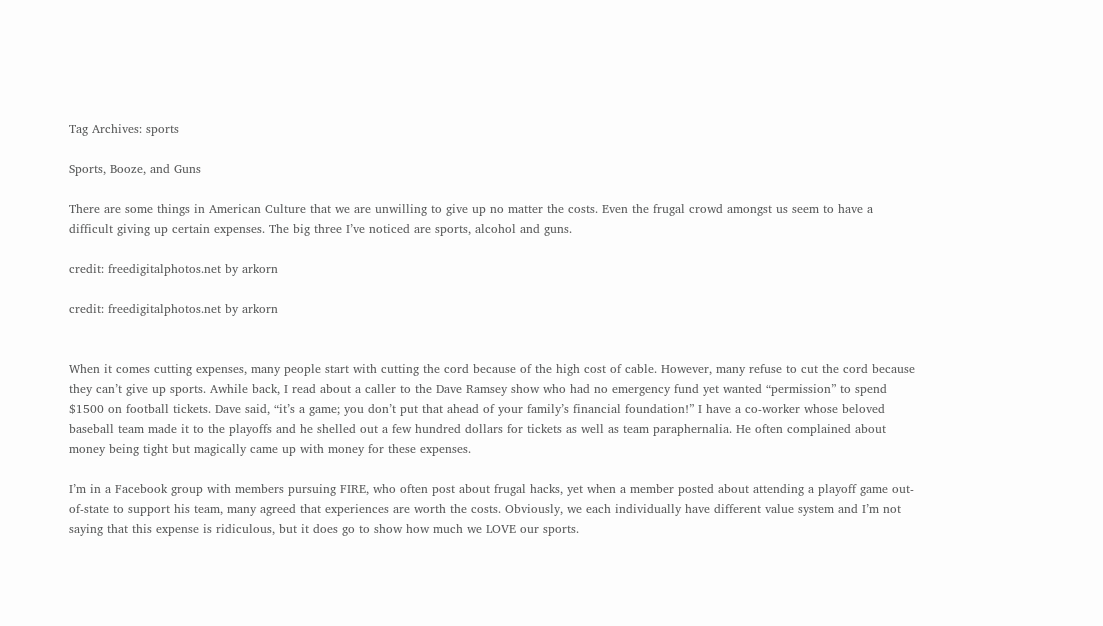Tag Archives: sports

Sports, Booze, and Guns

There are some things in American Culture that we are unwilling to give up no matter the costs. Even the frugal crowd amongst us seem to have a difficult giving up certain expenses. The big three I’ve noticed are sports, alcohol and guns.

credit: freedigitalphotos.net by arkorn

credit: freedigitalphotos.net by arkorn


When it comes cutting expenses, many people start with cutting the cord because of the high cost of cable. However, many refuse to cut the cord because they can’t give up sports. Awhile back, I read about a caller to the Dave Ramsey show who had no emergency fund yet wanted “permission” to spend $1500 on football tickets. Dave said, “it’s a game; you don’t put that ahead of your family’s financial foundation!” I have a co-worker whose beloved baseball team made it to the playoffs and he shelled out a few hundred dollars for tickets as well as team paraphernalia. He often complained about money being tight but magically came up with money for these expenses.

I’m in a Facebook group with members pursuing FIRE, who often post about frugal hacks, yet when a member posted about attending a playoff game out-of-state to support his team, many agreed that experiences are worth the costs. Obviously, we each individually have different value system and I’m not saying that this expense is ridiculous, but it does go to show how much we LOVE our sports.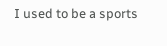I used to be a sports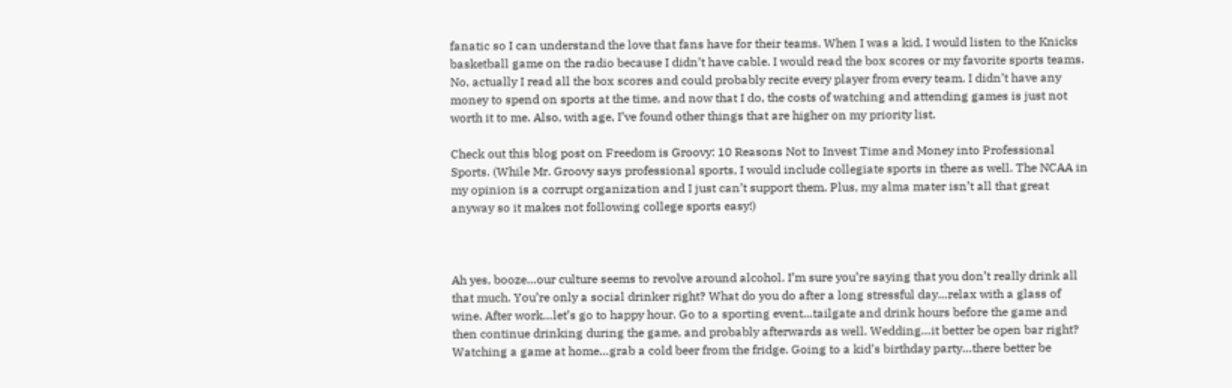fanatic so I can understand the love that fans have for their teams. When I was a kid, I would listen to the Knicks basketball game on the radio because I didn’t have cable. I would read the box scores or my favorite sports teams. No, actually I read all the box scores and could probably recite every player from every team. I didn’t have any money to spend on sports at the time, and now that I do, the costs of watching and attending games is just not worth it to me. Also, with age, I’ve found other things that are higher on my priority list.

Check out this blog post on Freedom is Groovy: 10 Reasons Not to Invest Time and Money into Professional Sports. (While Mr. Groovy says professional sports, I would include collegiate sports in there as well. The NCAA in my opinion is a corrupt organization and I just can’t support them. Plus, my alma mater isn’t all that great anyway so it makes not following college sports easy!)



Ah yes, booze…our culture seems to revolve around alcohol. I’m sure you’re saying that you don’t really drink all that much. You’re only a social drinker right? What do you do after a long stressful day…relax with a glass of wine. After work…let’s go to happy hour. Go to a sporting event…tailgate and drink hours before the game and then continue drinking during the game, and probably afterwards as well. Wedding…it better be open bar right? Watching a game at home…grab a cold beer from the fridge. Going to a kid’s birthday party…there better be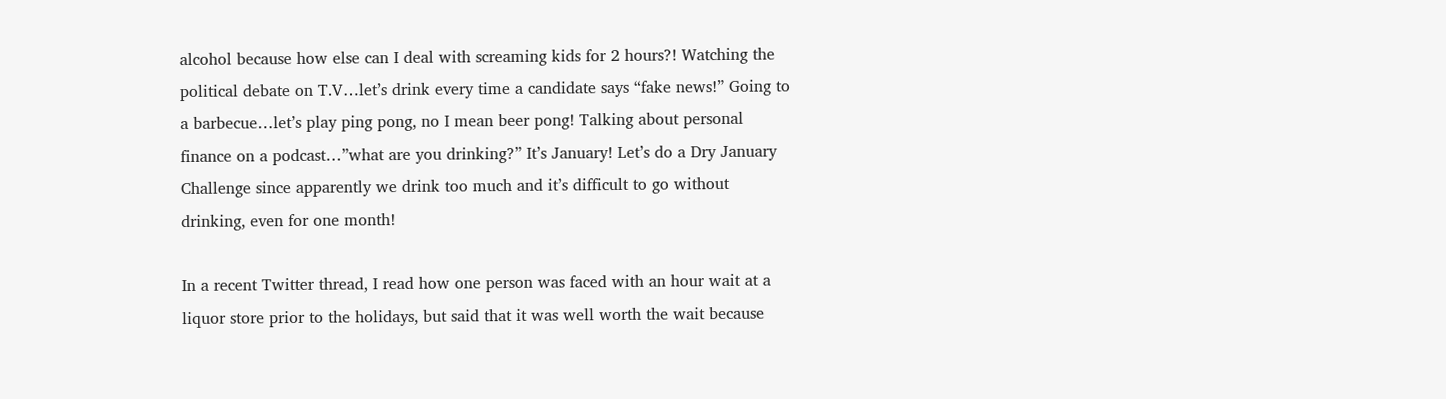alcohol because how else can I deal with screaming kids for 2 hours?! Watching the political debate on T.V…let’s drink every time a candidate says “fake news!” Going to a barbecue…let’s play ping pong, no I mean beer pong! Talking about personal finance on a podcast…”what are you drinking?” It’s January! Let’s do a Dry January Challenge since apparently we drink too much and it’s difficult to go without drinking, even for one month!

In a recent Twitter thread, I read how one person was faced with an hour wait at a liquor store prior to the holidays, but said that it was well worth the wait because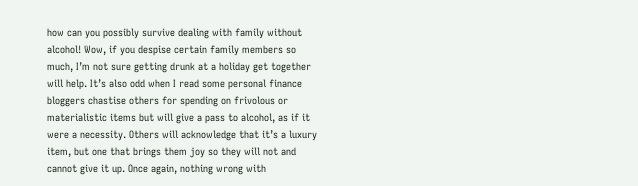how can you possibly survive dealing with family without alcohol! Wow, if you despise certain family members so much, I’m not sure getting drunk at a holiday get together will help. It’s also odd when I read some personal finance bloggers chastise others for spending on frivolous or materialistic items but will give a pass to alcohol, as if it were a necessity. Others will acknowledge that it’s a luxury item, but one that brings them joy so they will not and cannot give it up. Once again, nothing wrong with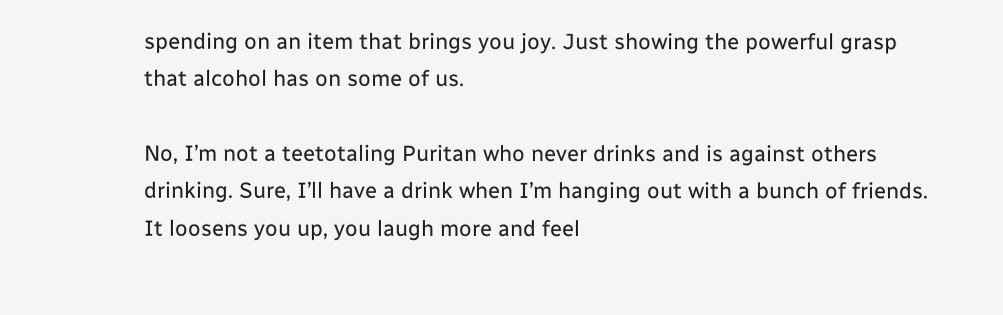spending on an item that brings you joy. Just showing the powerful grasp that alcohol has on some of us.

No, I’m not a teetotaling Puritan who never drinks and is against others drinking. Sure, I’ll have a drink when I’m hanging out with a bunch of friends. It loosens you up, you laugh more and feel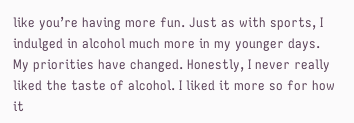like you’re having more fun. Just as with sports, I indulged in alcohol much more in my younger days. My priorities have changed. Honestly, I never really liked the taste of alcohol. I liked it more so for how it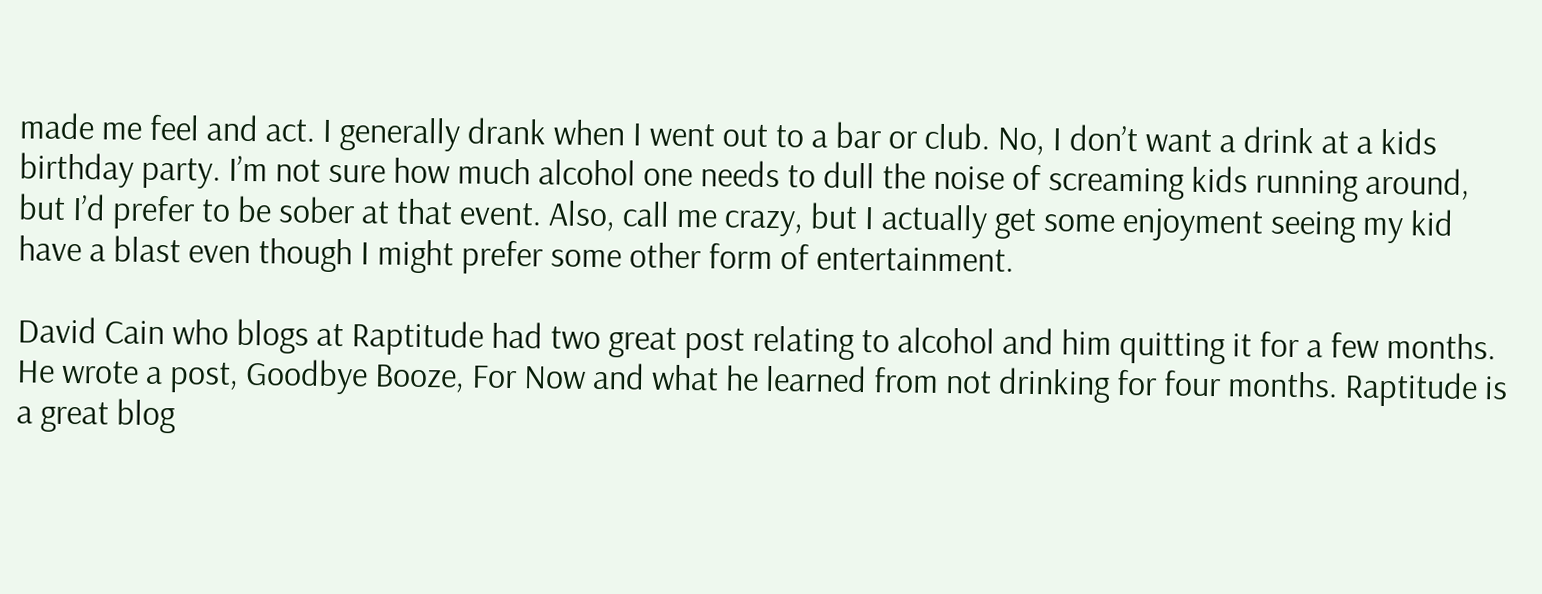made me feel and act. I generally drank when I went out to a bar or club. No, I don’t want a drink at a kids birthday party. I’m not sure how much alcohol one needs to dull the noise of screaming kids running around, but I’d prefer to be sober at that event. Also, call me crazy, but I actually get some enjoyment seeing my kid have a blast even though I might prefer some other form of entertainment.

David Cain who blogs at Raptitude had two great post relating to alcohol and him quitting it for a few months. He wrote a post, Goodbye Booze, For Now and what he learned from not drinking for four months. Raptitude is a great blog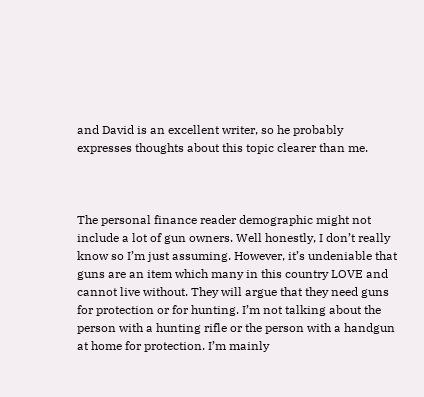and David is an excellent writer, so he probably expresses thoughts about this topic clearer than me.



The personal finance reader demographic might not include a lot of gun owners. Well honestly, I don’t really know so I’m just assuming. However, it’s undeniable that guns are an item which many in this country LOVE and cannot live without. They will argue that they need guns for protection or for hunting. I’m not talking about the person with a hunting rifle or the person with a handgun at home for protection. I’m mainly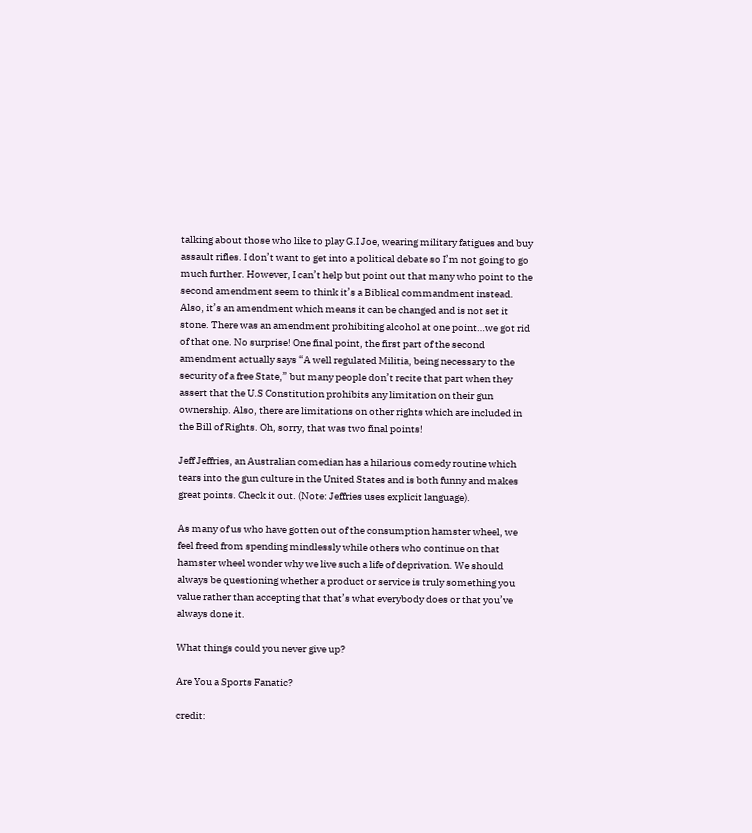talking about those who like to play G.I Joe, wearing military fatigues and buy assault rifles. I don’t want to get into a political debate so I’m not going to go much further. However, I can’t help but point out that many who point to the second amendment seem to think it’s a Biblical commandment instead. Also, it’s an amendment which means it can be changed and is not set it stone. There was an amendment prohibiting alcohol at one point…we got rid of that one. No surprise! One final point, the first part of the second amendment actually says “A well regulated Militia, being necessary to the security of a free State,” but many people don’t recite that part when they assert that the U.S Constitution prohibits any limitation on their gun ownership. Also, there are limitations on other rights which are included in the Bill of Rights. Oh, sorry, that was two final points!

Jeff Jeffries, an Australian comedian has a hilarious comedy routine which tears into the gun culture in the United States and is both funny and makes great points. Check it out. (Note: Jeffries uses explicit language).

As many of us who have gotten out of the consumption hamster wheel, we feel freed from spending mindlessly while others who continue on that hamster wheel wonder why we live such a life of deprivation. We should always be questioning whether a product or service is truly something you value rather than accepting that that’s what everybody does or that you’ve always done it.

What things could you never give up?

Are You a Sports Fanatic?

credit: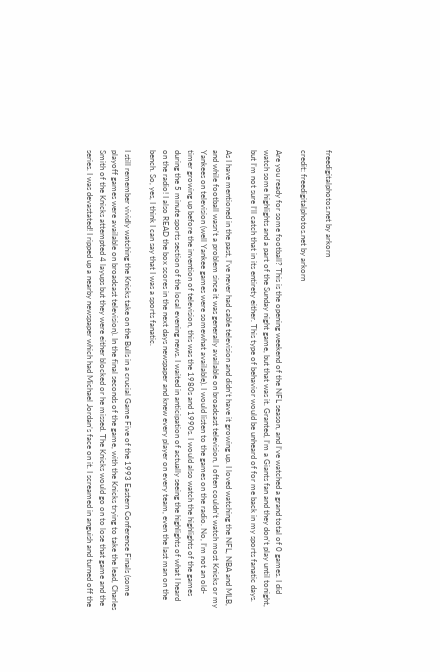freedigitalphotos.net by arkorn

credit: freedigitalphotos.net by arkorn

Are you ready for some football? This is the opening weekend of the NFL season, and I’ve watched a grand total of 0 games. I did watch some highlights and a part of the Sunday night game, but that was it. Granted, I’m a Giants fan and they don’t play until tonight, but I’m not sure I’ll catch that in its entirety either. This type of behavior would be unheard of for me back in my sports fanatic days.

As I have mentioned in the past, I’ve never had cable television and didn’t have it growing up. I loved watching the NFL, NBA and MLB, and while football wasn’t a problem since it was generally available on broadcast television, I often couldn’t watch most Knicks or my Yankees on television (well Yankee games were somewhat available). I would listen to the games on the radio. No, I’m not an old-timer growing up before the invention of television, this was the 1980s and 1990s. I would also watch the highlights of the games during the 5 minute sports section of the local evening news. I waited in anticipation of actually seeing the highlights of what I heard on the radio! I also READ the box scores in the next days newspaper and knew every player on every team, even the last man on the bench. So, yes, I think I can say that I was a sports fanatic.

I still remember vividly watching the Knicks take on the Bulls in a crucial Game Five of the 1993 Eastern Conference Finals (some playoff games were available on broadcast television). In the final seconds of the game, with the Knicks trying to take the lead, Charles Smith of the Knicks attempted 4 layups but they were either blocked or he missed. The Knicks would go on to lose that game and the series. I was devastated! I ripped up a nearby newspaper which had Michael Jordan’s face on it. I screamed in anguish and turned off the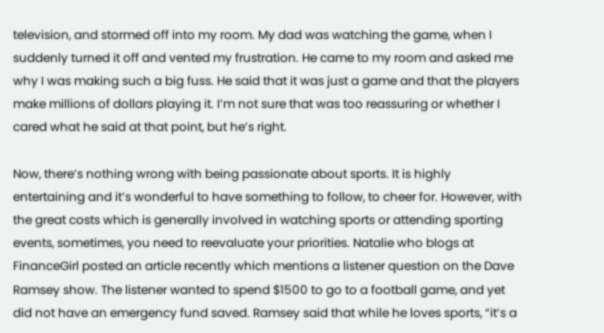television, and stormed off into my room. My dad was watching the game, when I suddenly turned it off and vented my frustration. He came to my room and asked me why I was making such a big fuss. He said that it was just a game and that the players make millions of dollars playing it. I’m not sure that was too reassuring or whether I cared what he said at that point, but he’s right.

Now, there’s nothing wrong with being passionate about sports. It is highly entertaining and it’s wonderful to have something to follow, to cheer for. However, with the great costs which is generally involved in watching sports or attending sporting events, sometimes, you need to reevaluate your priorities. Natalie who blogs at FinanceGirl posted an article recently which mentions a listener question on the Dave Ramsey show. The listener wanted to spend $1500 to go to a football game, and yet did not have an emergency fund saved. Ramsey said that while he loves sports, “it’s a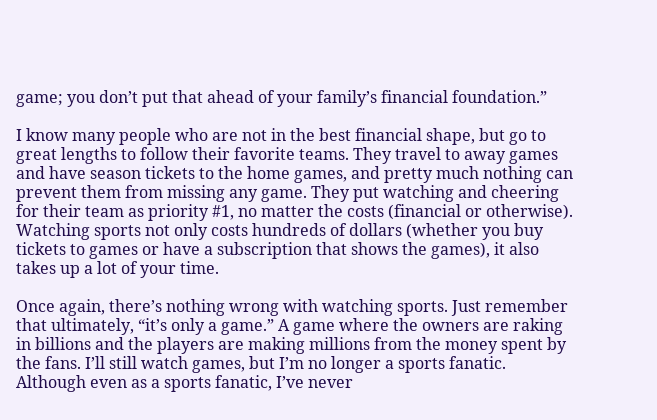game; you don’t put that ahead of your family’s financial foundation.”

I know many people who are not in the best financial shape, but go to great lengths to follow their favorite teams. They travel to away games and have season tickets to the home games, and pretty much nothing can prevent them from missing any game. They put watching and cheering for their team as priority #1, no matter the costs (financial or otherwise). Watching sports not only costs hundreds of dollars (whether you buy tickets to games or have a subscription that shows the games), it also takes up a lot of your time.

Once again, there’s nothing wrong with watching sports. Just remember that ultimately, “it’s only a game.” A game where the owners are raking in billions and the players are making millions from the money spent by the fans. I’ll still watch games, but I’m no longer a sports fanatic. Although even as a sports fanatic, I’ve never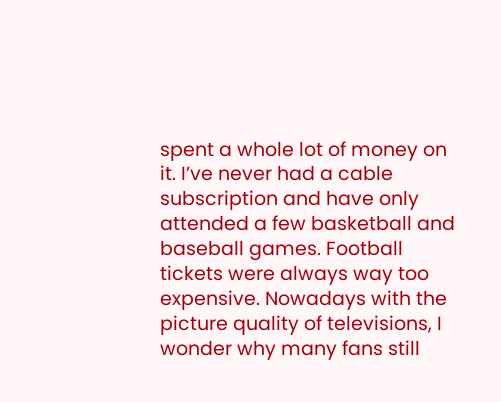spent a whole lot of money on it. I’ve never had a cable subscription and have only attended a few basketball and baseball games. Football tickets were always way too expensive. Nowadays with the picture quality of televisions, I wonder why many fans still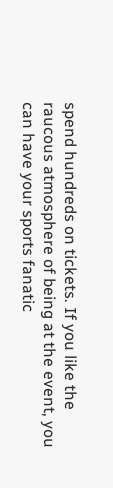spend hundreds on tickets. If you like the raucous atmosphere of being at the event, you can have your sports fanatic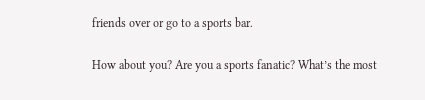friends over or go to a sports bar.

How about you? Are you a sports fanatic? What’s the most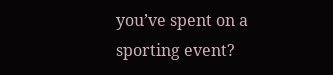you’ve spent on a sporting event?